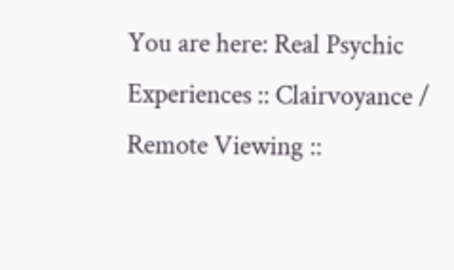You are here: Real Psychic Experiences :: Clairvoyance / Remote Viewing ::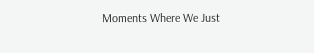Moments Where We Just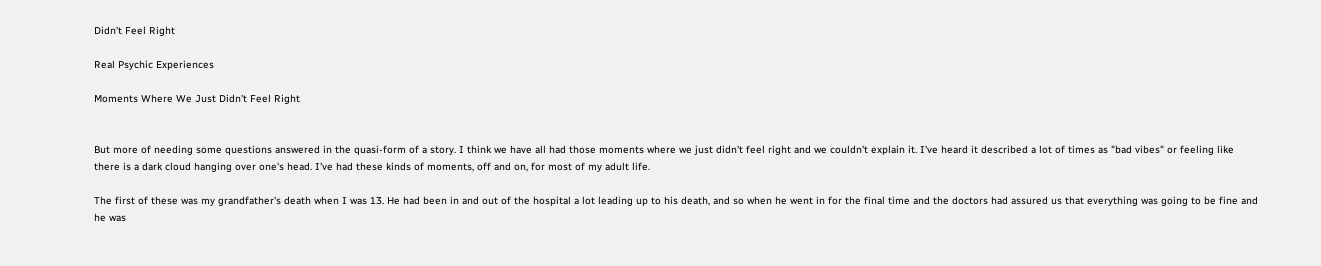Didn't Feel Right

Real Psychic Experiences

Moments Where We Just Didn't Feel Right


But more of needing some questions answered in the quasi-form of a story. I think we have all had those moments where we just didn't feel right and we couldn't explain it. I've heard it described a lot of times as "bad vibes" or feeling like there is a dark cloud hanging over one's head. I've had these kinds of moments, off and on, for most of my adult life.

The first of these was my grandfather's death when I was 13. He had been in and out of the hospital a lot leading up to his death, and so when he went in for the final time and the doctors had assured us that everything was going to be fine and he was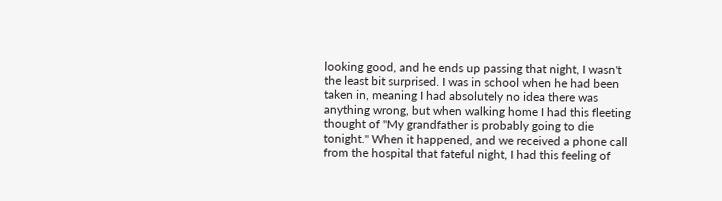looking good, and he ends up passing that night, I wasn't the least bit surprised. I was in school when he had been taken in, meaning I had absolutely no idea there was anything wrong, but when walking home I had this fleeting thought of "My grandfather is probably going to die tonight." When it happened, and we received a phone call from the hospital that fateful night, I had this feeling of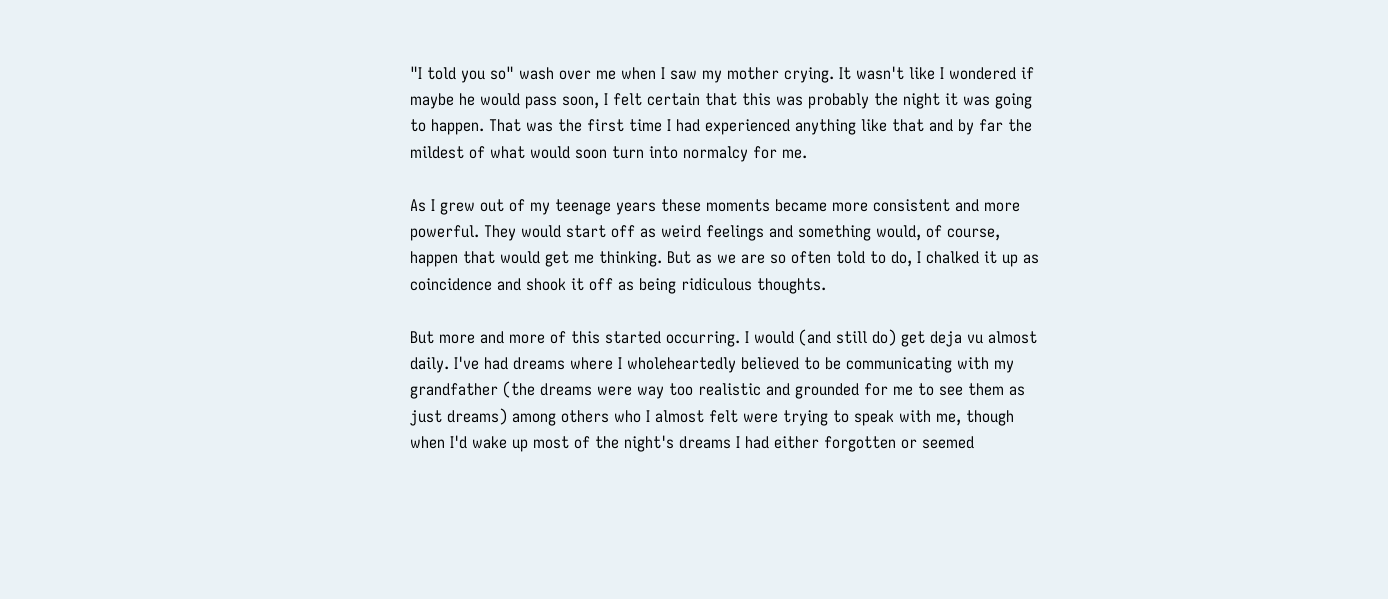"I told you so" wash over me when I saw my mother crying. It wasn't like I wondered if maybe he would pass soon, I felt certain that this was probably the night it was going to happen. That was the first time I had experienced anything like that and by far the mildest of what would soon turn into normalcy for me.

As I grew out of my teenage years these moments became more consistent and more powerful. They would start off as weird feelings and something would, of course, happen that would get me thinking. But as we are so often told to do, I chalked it up as coincidence and shook it off as being ridiculous thoughts.

But more and more of this started occurring. I would (and still do) get deja vu almost daily. I've had dreams where I wholeheartedly believed to be communicating with my grandfather (the dreams were way too realistic and grounded for me to see them as just dreams) among others who I almost felt were trying to speak with me, though when I'd wake up most of the night's dreams I had either forgotten or seemed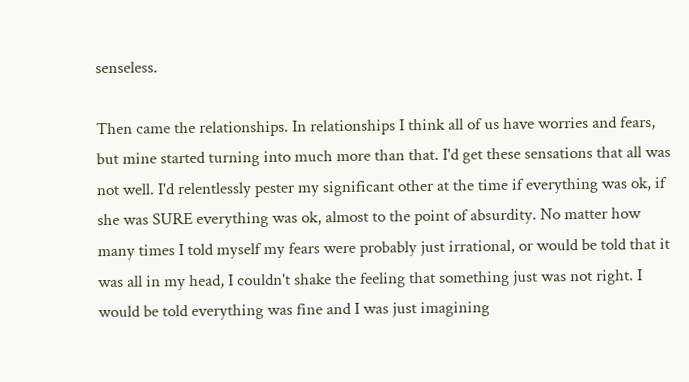senseless.

Then came the relationships. In relationships I think all of us have worries and fears, but mine started turning into much more than that. I'd get these sensations that all was not well. I'd relentlessly pester my significant other at the time if everything was ok, if she was SURE everything was ok, almost to the point of absurdity. No matter how many times I told myself my fears were probably just irrational, or would be told that it was all in my head, I couldn't shake the feeling that something just was not right. I would be told everything was fine and I was just imagining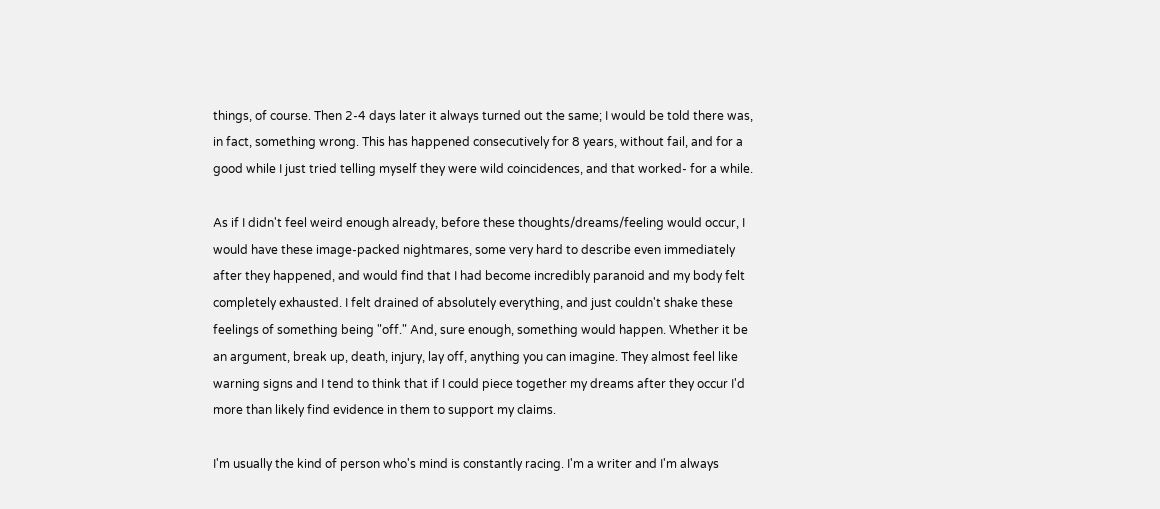things, of course. Then 2-4 days later it always turned out the same; I would be told there was, in fact, something wrong. This has happened consecutively for 8 years, without fail, and for a good while I just tried telling myself they were wild coincidences, and that worked- for a while.

As if I didn't feel weird enough already, before these thoughts/dreams/feeling would occur, I would have these image-packed nightmares, some very hard to describe even immediately after they happened, and would find that I had become incredibly paranoid and my body felt completely exhausted. I felt drained of absolutely everything, and just couldn't shake these feelings of something being "off." And, sure enough, something would happen. Whether it be an argument, break up, death, injury, lay off, anything you can imagine. They almost feel like warning signs and I tend to think that if I could piece together my dreams after they occur I'd more than likely find evidence in them to support my claims.

I'm usually the kind of person who's mind is constantly racing. I'm a writer and I'm always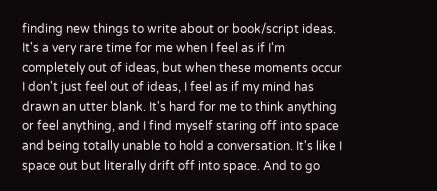finding new things to write about or book/script ideas. It's a very rare time for me when I feel as if I'm completely out of ideas, but when these moments occur I don't just feel out of ideas, I feel as if my mind has drawn an utter blank. It's hard for me to think anything or feel anything, and I find myself staring off into space and being totally unable to hold a conversation. It's like I space out but literally drift off into space. And to go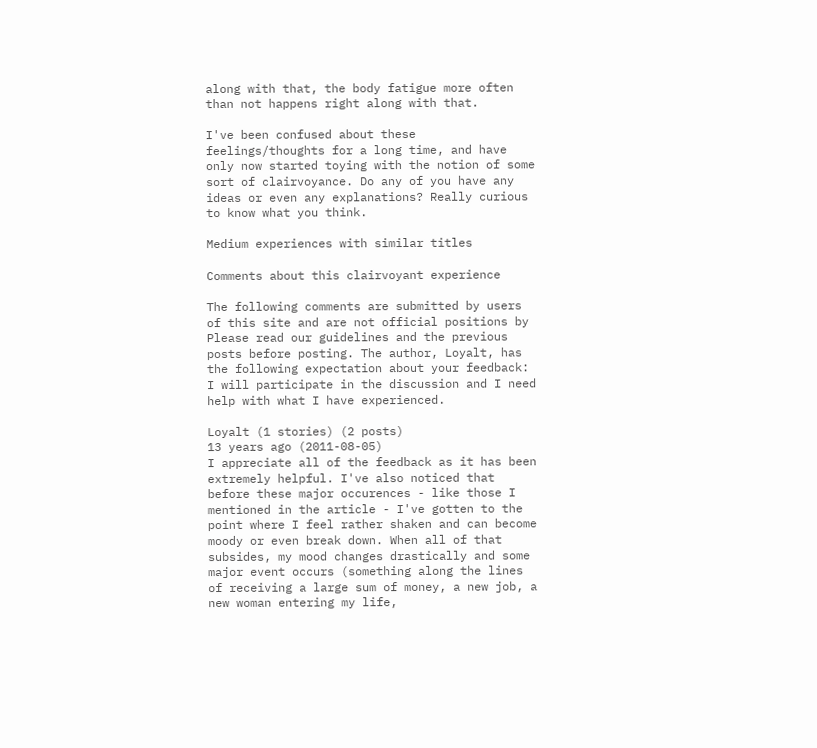along with that, the body fatigue more often than not happens right along with that.

I've been confused about these feelings/thoughts for a long time, and have only now started toying with the notion of some sort of clairvoyance. Do any of you have any ideas or even any explanations? Really curious to know what you think.

Medium experiences with similar titles

Comments about this clairvoyant experience

The following comments are submitted by users of this site and are not official positions by Please read our guidelines and the previous posts before posting. The author, Loyalt, has the following expectation about your feedback: I will participate in the discussion and I need help with what I have experienced.

Loyalt (1 stories) (2 posts)
13 years ago (2011-08-05)
I appreciate all of the feedback as it has been extremely helpful. I've also noticed that before these major occurences - like those I mentioned in the article - I've gotten to the point where I feel rather shaken and can become moody or even break down. When all of that subsides, my mood changes drastically and some major event occurs (something along the lines of receiving a large sum of money, a new job, a new woman entering my life,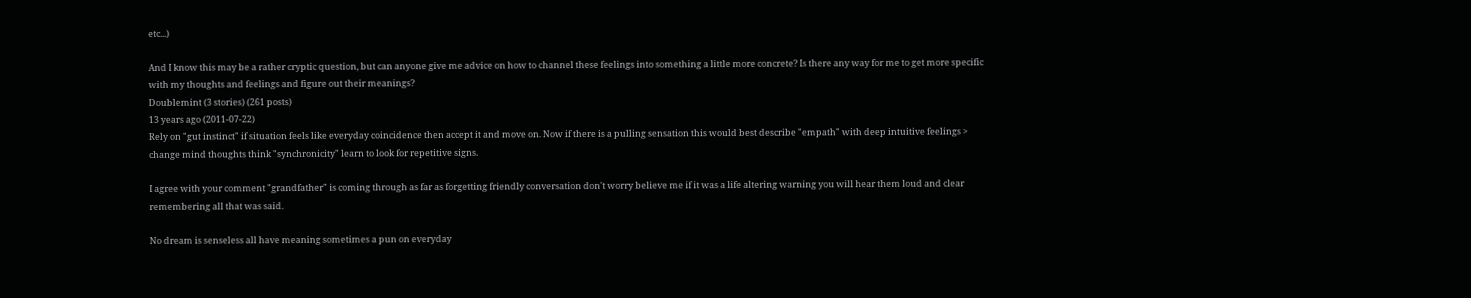etc...)

And I know this may be a rather cryptic question, but can anyone give me advice on how to channel these feelings into something a little more concrete? Is there any way for me to get more specific with my thoughts and feelings and figure out their meanings?
Doublemint (3 stories) (261 posts)
13 years ago (2011-07-22)
Rely on "gut instinct" if situation feels like everyday coincidence then accept it and move on. Now if there is a pulling sensation this would best describe "empath" with deep intuitive feelings > change mind thoughts think "synchronicity" learn to look for repetitive signs.

I agree with your comment "grandfather" is coming through as far as forgetting friendly conversation don't worry believe me if it was a life altering warning you will hear them loud and clear remembering all that was said.

No dream is senseless all have meaning sometimes a pun on everyday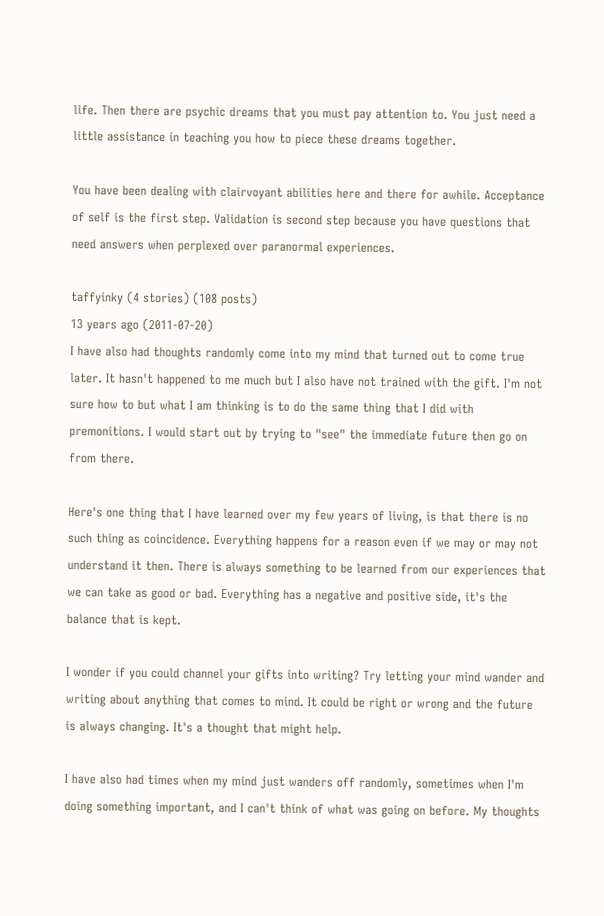life. Then there are psychic dreams that you must pay attention to. You just need a little assistance in teaching you how to piece these dreams together.

You have been dealing with clairvoyant abilities here and there for awhile. Acceptance of self is the first step. Validation is second step because you have questions that need answers when perplexed over paranormal experiences.

taffyinky (4 stories) (108 posts)
13 years ago (2011-07-20)
I have also had thoughts randomly come into my mind that turned out to come true later. It hasn't happened to me much but I also have not trained with the gift. I'm not sure how to but what I am thinking is to do the same thing that I did with premonitions. I would start out by trying to "see" the immediate future then go on from there.

Here's one thing that I have learned over my few years of living, is that there is no such thing as coincidence. Everything happens for a reason even if we may or may not understand it then. There is always something to be learned from our experiences that we can take as good or bad. Everything has a negative and positive side, it's the balance that is kept.

I wonder if you could channel your gifts into writing? Try letting your mind wander and writing about anything that comes to mind. It could be right or wrong and the future is always changing. It's a thought that might help.

I have also had times when my mind just wanders off randomly, sometimes when I'm doing something important, and I can't think of what was going on before. My thoughts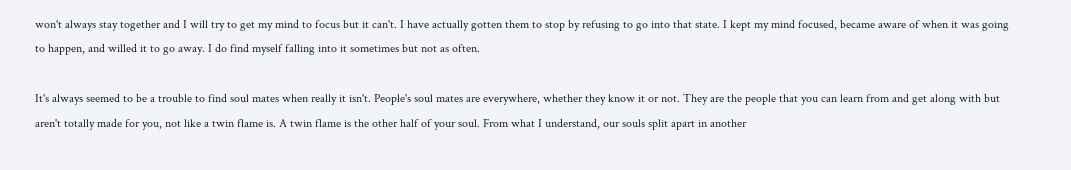won't always stay together and I will try to get my mind to focus but it can't. I have actually gotten them to stop by refusing to go into that state. I kept my mind focused, became aware of when it was going to happen, and willed it to go away. I do find myself falling into it sometimes but not as often.

It's always seemed to be a trouble to find soul mates when really it isn't. People's soul mates are everywhere, whether they know it or not. They are the people that you can learn from and get along with but aren't totally made for you, not like a twin flame is. A twin flame is the other half of your soul. From what I understand, our souls split apart in another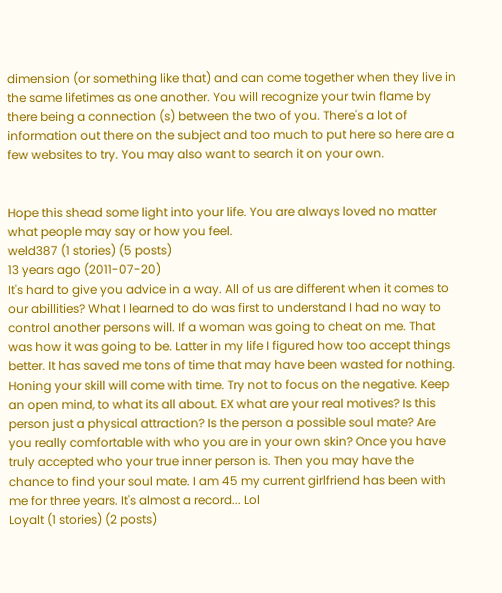dimension (or something like that) and can come together when they live in the same lifetimes as one another. You will recognize your twin flame by there being a connection (s) between the two of you. There's a lot of information out there on the subject and too much to put here so here are a few websites to try. You may also want to search it on your own.


Hope this shead some light into your life. You are always loved no matter what people may say or how you feel.
weld387 (1 stories) (5 posts)
13 years ago (2011-07-20)
It's hard to give you advice in a way. All of us are different when it comes to our abillities? What I learned to do was first to understand I had no way to control another persons will. If a woman was going to cheat on me. That was how it was going to be. Latter in my life I figured how too accept things better. It has saved me tons of time that may have been wasted for nothing. Honing your skill will come with time. Try not to focus on the negative. Keep an open mind, to what its all about. EX what are your real motives? Is this person just a physical attraction? Is the person a possible soul mate? Are you really comfortable with who you are in your own skin? Once you have truly accepted who your true inner person is. Then you may have the chance to find your soul mate. I am 45 my current girlfriend has been with me for three years. It's almost a record... Lol
Loyalt (1 stories) (2 posts)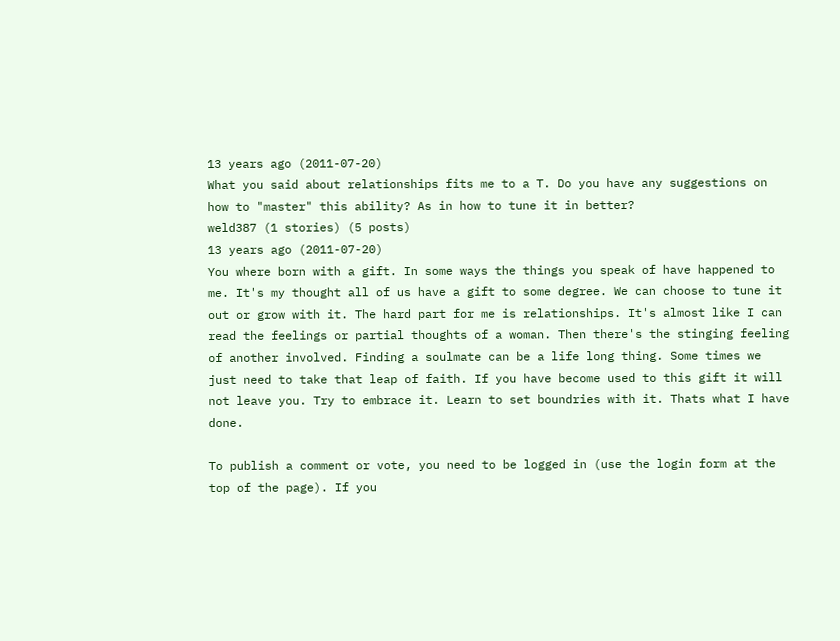13 years ago (2011-07-20)
What you said about relationships fits me to a T. Do you have any suggestions on how to "master" this ability? As in how to tune it in better?
weld387 (1 stories) (5 posts)
13 years ago (2011-07-20)
You where born with a gift. In some ways the things you speak of have happened to me. It's my thought all of us have a gift to some degree. We can choose to tune it out or grow with it. The hard part for me is relationships. It's almost like I can read the feelings or partial thoughts of a woman. Then there's the stinging feeling of another involved. Finding a soulmate can be a life long thing. Some times we just need to take that leap of faith. If you have become used to this gift it will not leave you. Try to embrace it. Learn to set boundries with it. Thats what I have done.

To publish a comment or vote, you need to be logged in (use the login form at the top of the page). If you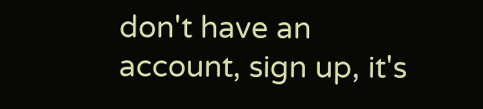don't have an account, sign up, it's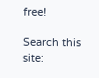free!

Search this site: